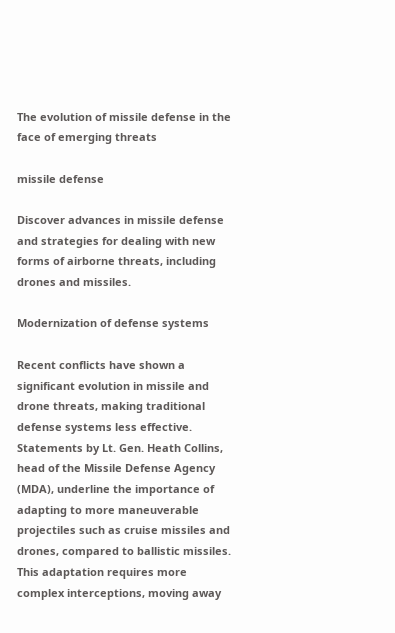The evolution of missile defense in the face of emerging threats

missile defense

Discover advances in missile defense and strategies for dealing with new forms of airborne threats, including drones and missiles.

Modernization of defense systems

Recent conflicts have shown a significant evolution in missile and drone threats, making traditional defense systems less effective. Statements by Lt. Gen. Heath Collins, head of the Missile Defense Agency (MDA), underline the importance of adapting to more maneuverable projectiles such as cruise missiles and drones, compared to ballistic missiles. This adaptation requires more complex interceptions, moving away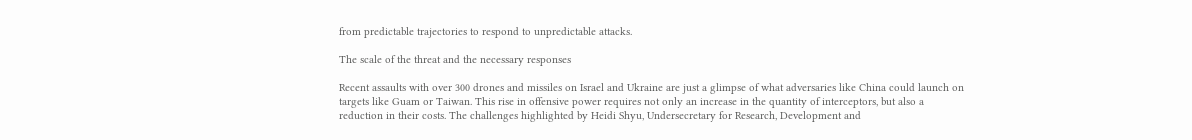from predictable trajectories to respond to unpredictable attacks.

The scale of the threat and the necessary responses

Recent assaults with over 300 drones and missiles on Israel and Ukraine are just a glimpse of what adversaries like China could launch on targets like Guam or Taiwan. This rise in offensive power requires not only an increase in the quantity of interceptors, but also a reduction in their costs. The challenges highlighted by Heidi Shyu, Undersecretary for Research, Development and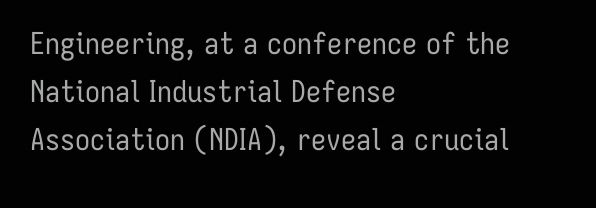Engineering, at a conference of the National Industrial Defense Association (NDIA), reveal a crucial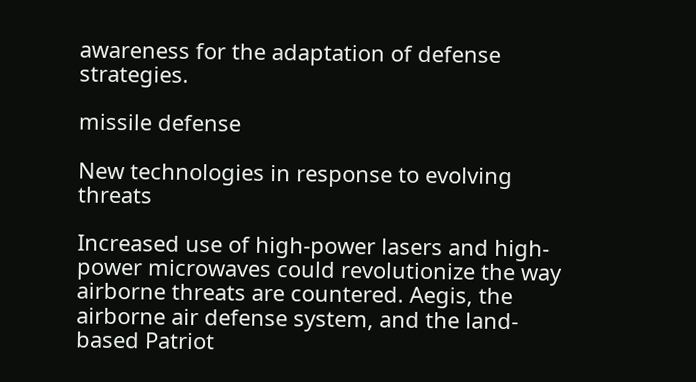awareness for the adaptation of defense strategies.

missile defense

New technologies in response to evolving threats

Increased use of high-power lasers and high-power microwaves could revolutionize the way airborne threats are countered. Aegis, the airborne air defense system, and the land-based Patriot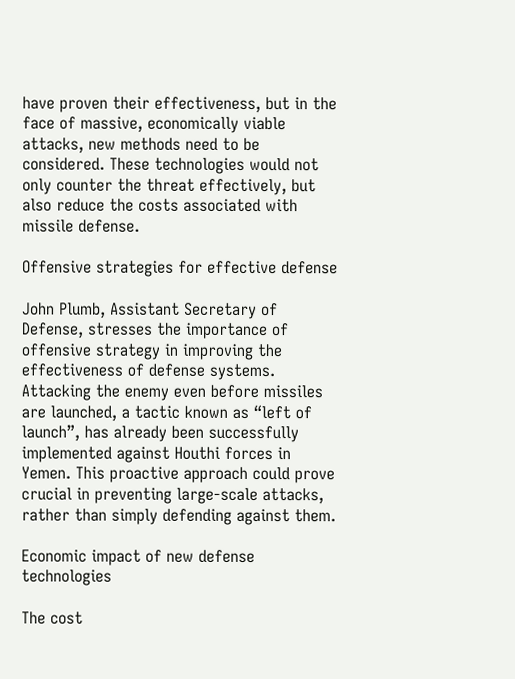have proven their effectiveness, but in the face of massive, economically viable attacks, new methods need to be considered. These technologies would not only counter the threat effectively, but also reduce the costs associated with missile defense.

Offensive strategies for effective defense

John Plumb, Assistant Secretary of Defense, stresses the importance of offensive strategy in improving the effectiveness of defense systems. Attacking the enemy even before missiles are launched, a tactic known as “left of launch”, has already been successfully implemented against Houthi forces in Yemen. This proactive approach could prove crucial in preventing large-scale attacks, rather than simply defending against them.

Economic impact of new defense technologies

The cost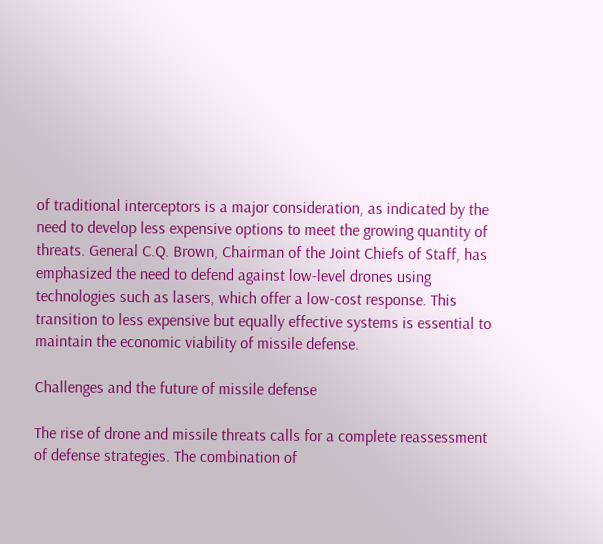of traditional interceptors is a major consideration, as indicated by the need to develop less expensive options to meet the growing quantity of threats. General C.Q. Brown, Chairman of the Joint Chiefs of Staff, has emphasized the need to defend against low-level drones using technologies such as lasers, which offer a low-cost response. This transition to less expensive but equally effective systems is essential to maintain the economic viability of missile defense.

Challenges and the future of missile defense

The rise of drone and missile threats calls for a complete reassessment of defense strategies. The combination of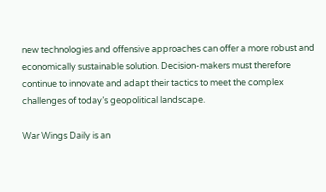new technologies and offensive approaches can offer a more robust and economically sustainable solution. Decision-makers must therefore continue to innovate and adapt their tactics to meet the complex challenges of today’s geopolitical landscape.

War Wings Daily is an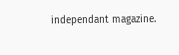independant magazine.